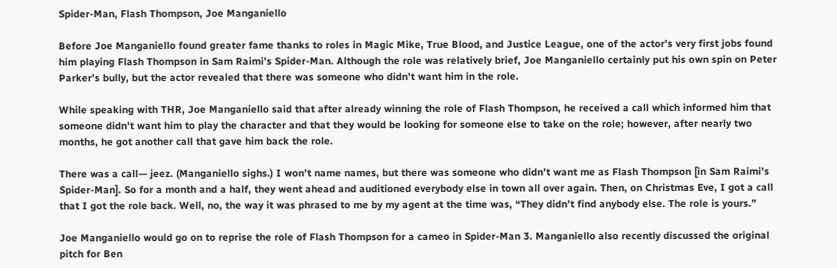Spider-Man, Flash Thompson, Joe Manganiello

Before Joe Manganiello found greater fame thanks to roles in Magic Mike, True Blood, and Justice League, one of the actor’s very first jobs found him playing Flash Thompson in Sam Raimi’s Spider-Man. Although the role was relatively brief, Joe Manganiello certainly put his own spin on Peter Parker’s bully, but the actor revealed that there was someone who didn’t want him in the role.

While speaking with THR, Joe Manganiello said that after already winning the role of Flash Thompson, he received a call which informed him that someone didn’t want him to play the character and that they would be looking for someone else to take on the role; however, after nearly two months, he got another call that gave him back the role.

There was a call— jeez. (Manganiello sighs.) I won’t name names, but there was someone who didn’t want me as Flash Thompson [in Sam Raimi’s Spider-Man]. So for a month and a half, they went ahead and auditioned everybody else in town all over again. Then, on Christmas Eve, I got a call that I got the role back. Well, no, the way it was phrased to me by my agent at the time was, “They didn’t find anybody else. The role is yours.”

Joe Manganiello would go on to reprise the role of Flash Thompson for a cameo in Spider-Man 3. Manganiello also recently discussed the original pitch for Ben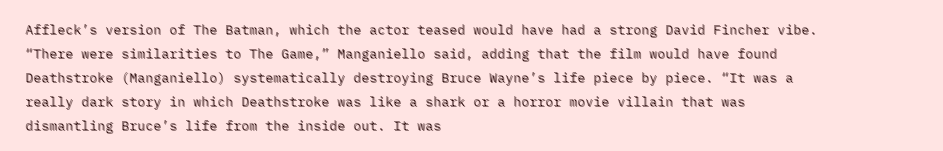Affleck’s version of The Batman, which the actor teased would have had a strong David Fincher vibe. “There were similarities to The Game,” Manganiello said, adding that the film would have found Deathstroke (Manganiello) systematically destroying Bruce Wayne’s life piece by piece. “It was a really dark story in which Deathstroke was like a shark or a horror movie villain that was dismantling Bruce’s life from the inside out. It was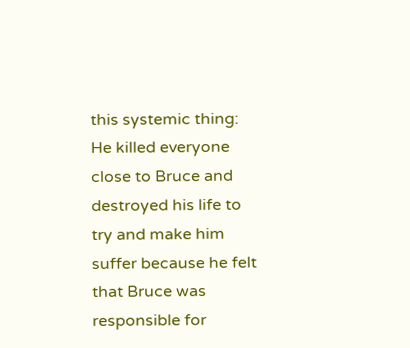this systemic thing: He killed everyone close to Bruce and destroyed his life to try and make him suffer because he felt that Bruce was responsible for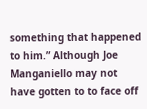something that happened to him.” Although Joe Manganiello may not have gotten to to face off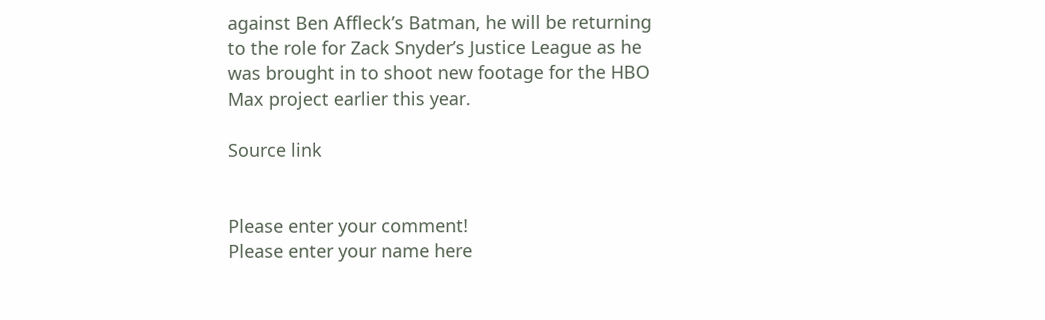against Ben Affleck’s Batman, he will be returning to the role for Zack Snyder’s Justice League as he was brought in to shoot new footage for the HBO Max project earlier this year.

Source link


Please enter your comment!
Please enter your name here